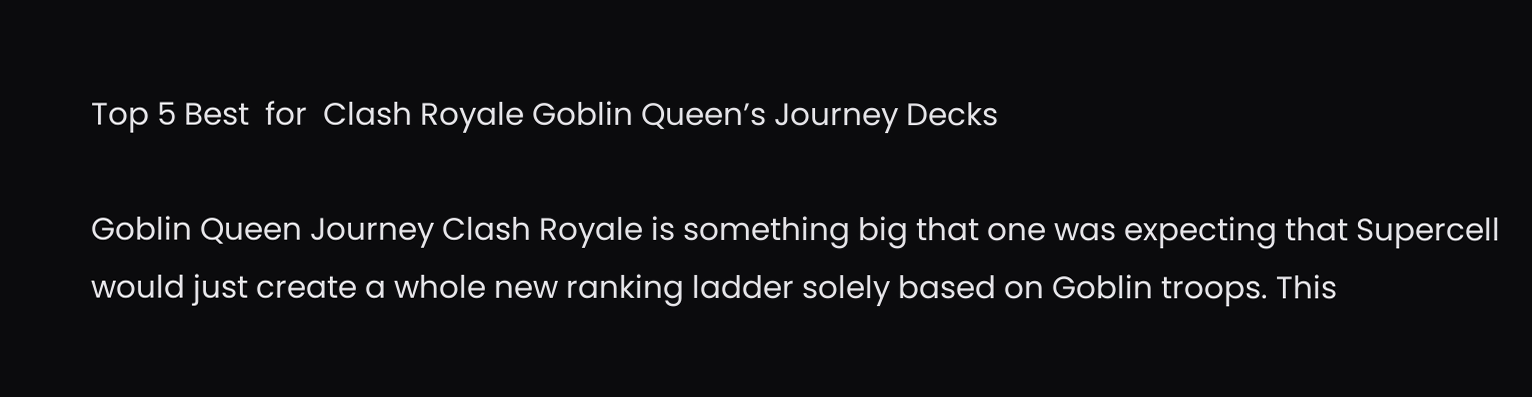Top 5 Best  for  Clash Royale Goblin Queen’s Journey Decks

Goblin Queen Journey Clash Royale is something big that one was expecting that Supercell would just create a whole new ranking ladder solely based on Goblin troops. This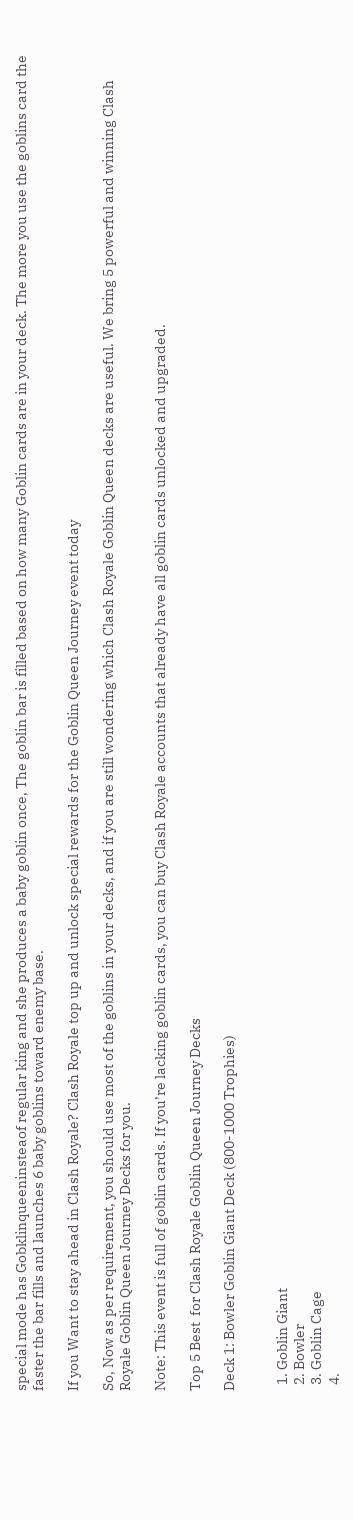special mode has Gobklinqueeninsteaof regular king and she produces a baby goblin once, The goblin bar is filled based on how many Goblin cards are in your deck. The more you use the goblins card the faster the bar fills and launches 6 baby goblins toward enemy base.

If you Want to stay ahead in Clash Royale? Clash Royale top up and unlock special rewards for the Goblin Queen Journey event today

So, Now as per requirement, you should use most of the goblins in your decks, and if you are still wondering which Clash Royale Goblin Queen decks are useful. We bring 5 powerful and winning Clash Royale Goblin Queen Journey Decks for you.

Note: This event is full of goblin cards. If you’re lacking goblin cards, you can buy Clash Royale accounts that already have all goblin cards unlocked and upgraded.

Top 5 Best  for Clash Royale Goblin Queen Journey Decks

Deck 1: Bowler Goblin Giant Deck (800-1000 Trophies)


  1. Goblin Giant
  2. Bowler
  3. Goblin Cage
  4.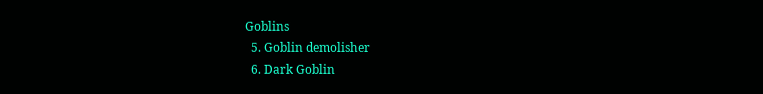Goblins
  5. Goblin demolisher
  6. Dark Goblin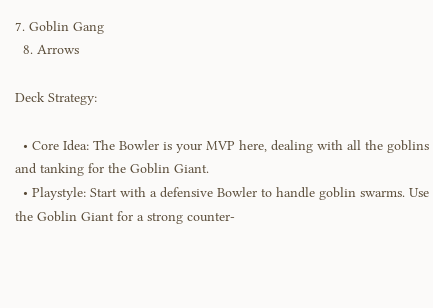7. Goblin Gang
  8. Arrows

Deck Strategy:

  • Core Idea: The Bowler is your MVP here, dealing with all the goblins and tanking for the Goblin Giant.
  • Playstyle: Start with a defensive Bowler to handle goblin swarms. Use the Goblin Giant for a strong counter-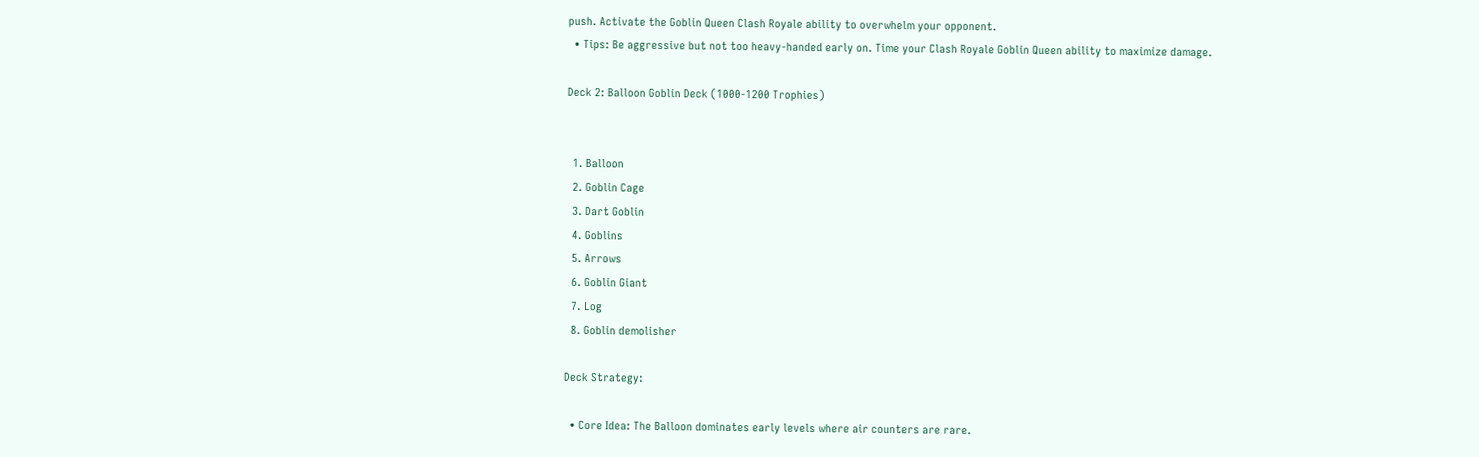push. Activate the Goblin Queen Clash Royale ability to overwhelm your opponent.
  • Tips: Be aggressive but not too heavy-handed early on. Time your Clash Royale Goblin Queen ability to maximize damage.

Deck 2: Balloon Goblin Deck (1000-1200 Trophies)


  1. Balloon
  2. Goblin Cage
  3. Dart Goblin
  4. Goblins
  5. Arrows
  6. Goblin Giant
  7. Log
  8. Goblin demolisher

Deck Strategy:

  • Core Idea: The Balloon dominates early levels where air counters are rare.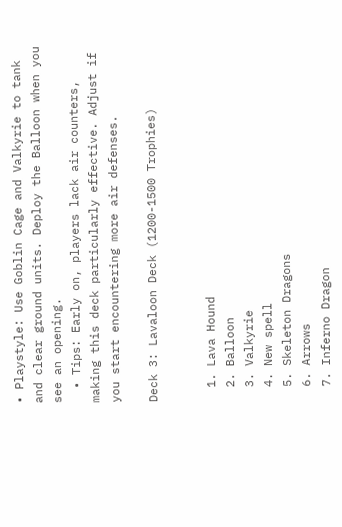• Playstyle: Use Goblin Cage and Valkyrie to tank and clear ground units. Deploy the Balloon when you see an opening.
  • Tips: Early on, players lack air counters, making this deck particularly effective. Adjust if you start encountering more air defenses.

Deck 3: Lavaloon Deck (1200-1500 Trophies)


  1. Lava Hound
  2. Balloon
  3. Valkyrie
  4. New spell
  5. Skeleton Dragons
  6. Arrows
  7. Inferno Dragon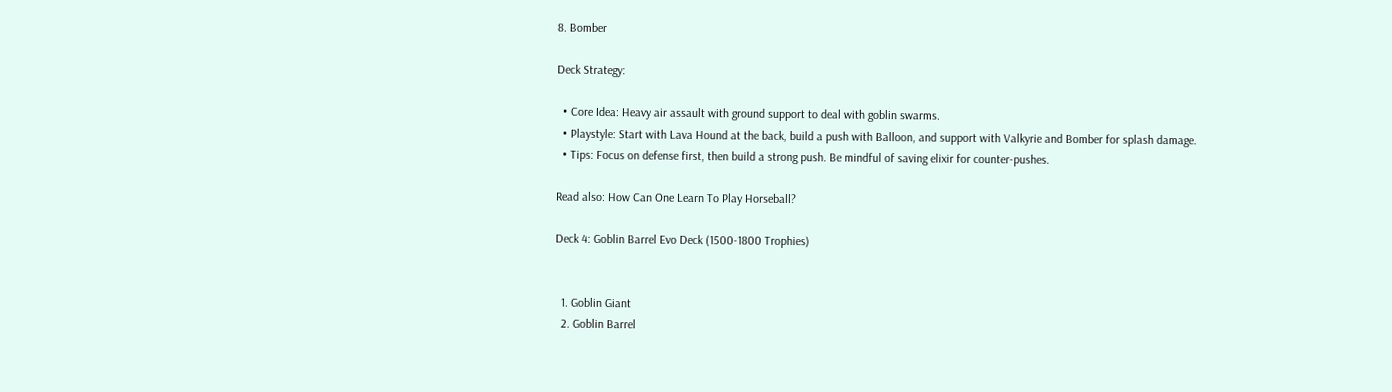8. Bomber

Deck Strategy:

  • Core Idea: Heavy air assault with ground support to deal with goblin swarms.
  • Playstyle: Start with Lava Hound at the back, build a push with Balloon, and support with Valkyrie and Bomber for splash damage.
  • Tips: Focus on defense first, then build a strong push. Be mindful of saving elixir for counter-pushes.

Read also: How Can One Learn To Play Horseball?

Deck 4: Goblin Barrel Evo Deck (1500-1800 Trophies)


  1. Goblin Giant
  2. Goblin Barrel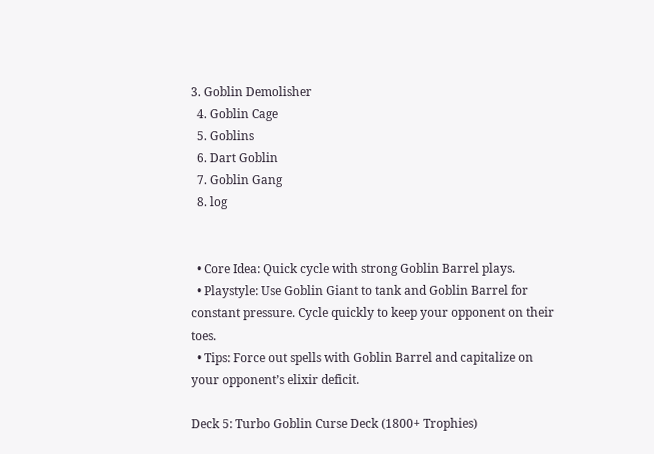3. Goblin Demolisher
  4. Goblin Cage
  5. Goblins
  6. Dart Goblin
  7. Goblin Gang
  8. log


  • Core Idea: Quick cycle with strong Goblin Barrel plays.
  • Playstyle: Use Goblin Giant to tank and Goblin Barrel for constant pressure. Cycle quickly to keep your opponent on their toes.
  • Tips: Force out spells with Goblin Barrel and capitalize on your opponent’s elixir deficit.

Deck 5: Turbo Goblin Curse Deck (1800+ Trophies)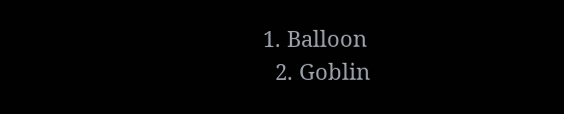1. Balloon
  2. Goblin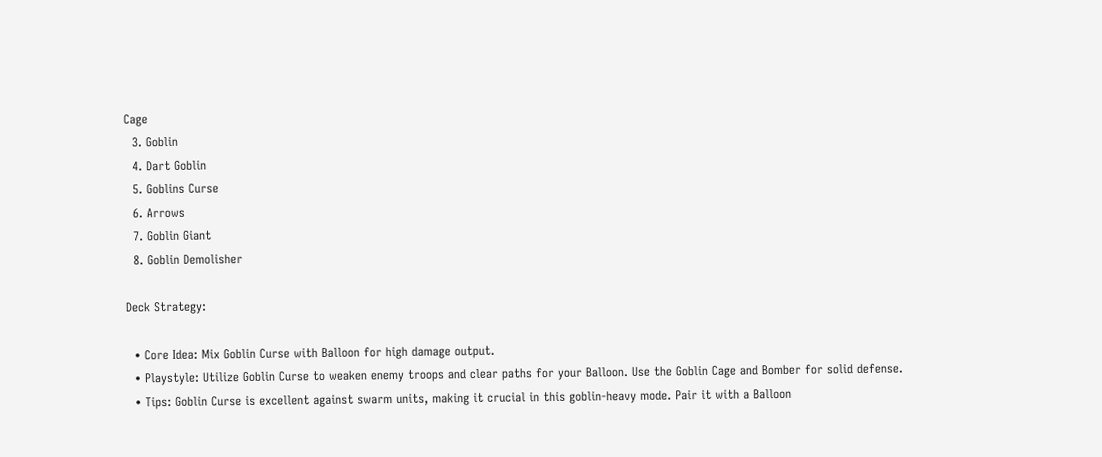Cage
  3. Goblin
  4. Dart Goblin
  5. Goblins Curse
  6. Arrows
  7. Goblin Giant
  8. Goblin Demolisher

Deck Strategy:

  • Core Idea: Mix Goblin Curse with Balloon for high damage output.
  • Playstyle: Utilize Goblin Curse to weaken enemy troops and clear paths for your Balloon. Use the Goblin Cage and Bomber for solid defense.
  • Tips: Goblin Curse is excellent against swarm units, making it crucial in this goblin-heavy mode. Pair it with a Balloon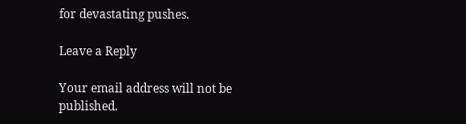for devastating pushes.

Leave a Reply

Your email address will not be published.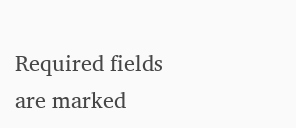Required fields are marked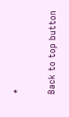*

Back to top button